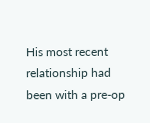His most recent relationship had been with a pre-op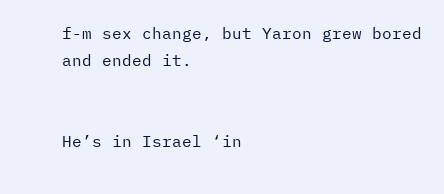f-m sex change, but Yaron grew bored and ended it.


He’s in Israel ‘in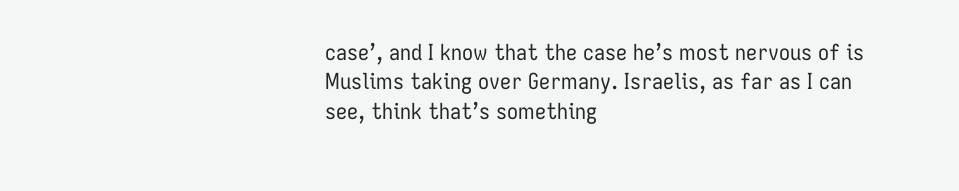case’, and I know that the case he’s most nervous of is Muslims taking over Germany. Israelis, as far as I can see, think that’s something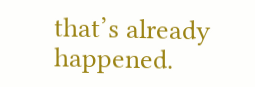that’s already happened.